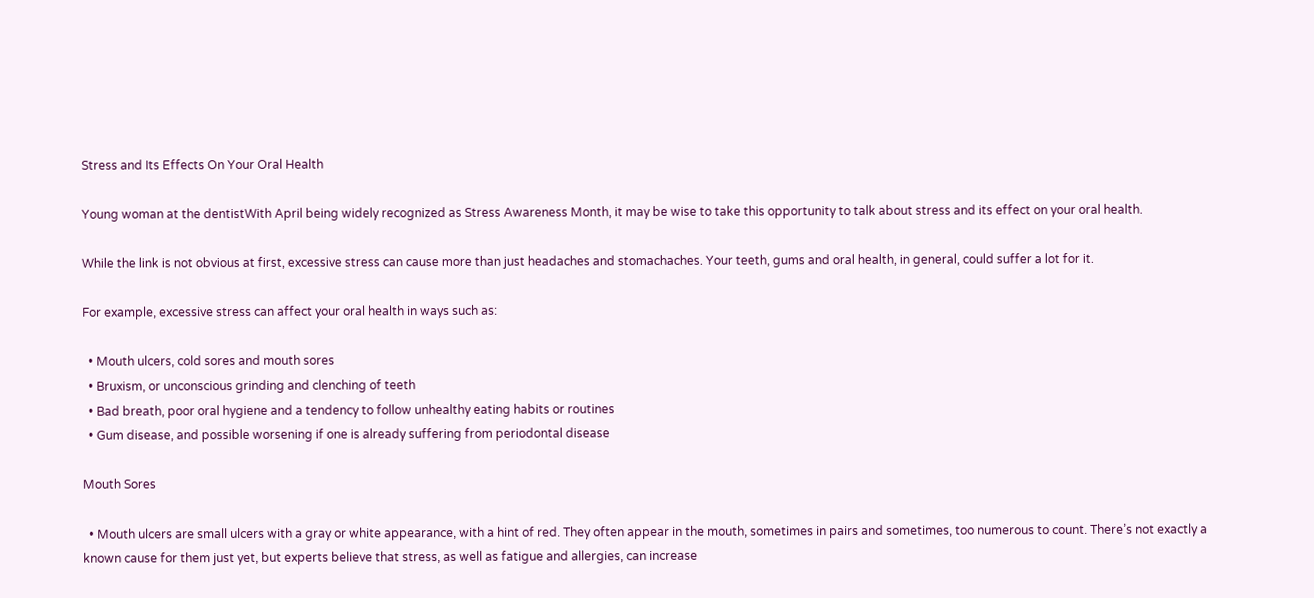Stress and Its Effects On Your Oral Health

Young woman at the dentistWith April being widely recognized as Stress Awareness Month, it may be wise to take this opportunity to talk about stress and its effect on your oral health.

While the link is not obvious at first, excessive stress can cause more than just headaches and stomachaches. Your teeth, gums and oral health, in general, could suffer a lot for it.

For example, excessive stress can affect your oral health in ways such as:

  • Mouth ulcers, cold sores and mouth sores
  • Bruxism, or unconscious grinding and clenching of teeth
  • Bad breath, poor oral hygiene and a tendency to follow unhealthy eating habits or routines
  • Gum disease, and possible worsening if one is already suffering from periodontal disease

Mouth Sores

  • Mouth ulcers are small ulcers with a gray or white appearance, with a hint of red. They often appear in the mouth, sometimes in pairs and sometimes, too numerous to count. There’s not exactly a known cause for them just yet, but experts believe that stress, as well as fatigue and allergies, can increase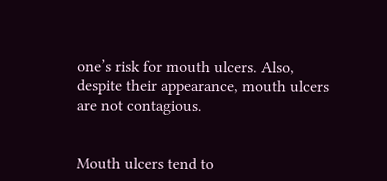one’s risk for mouth ulcers. Also, despite their appearance, mouth ulcers are not contagious.


Mouth ulcers tend to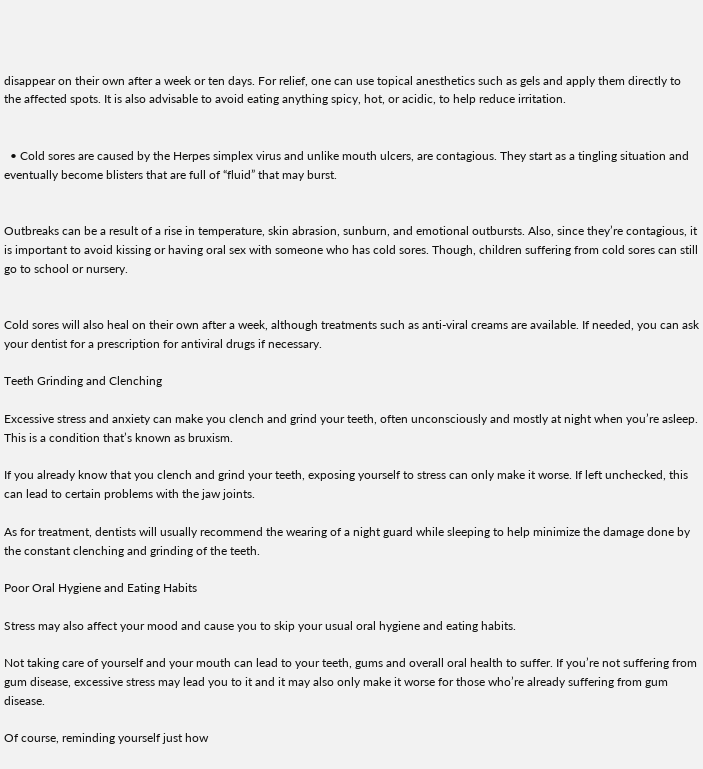disappear on their own after a week or ten days. For relief, one can use topical anesthetics such as gels and apply them directly to the affected spots. It is also advisable to avoid eating anything spicy, hot, or acidic, to help reduce irritation.


  • Cold sores are caused by the Herpes simplex virus and unlike mouth ulcers, are contagious. They start as a tingling situation and eventually become blisters that are full of “fluid” that may burst.


Outbreaks can be a result of a rise in temperature, skin abrasion, sunburn, and emotional outbursts. Also, since they’re contagious, it is important to avoid kissing or having oral sex with someone who has cold sores. Though, children suffering from cold sores can still go to school or nursery.


Cold sores will also heal on their own after a week, although treatments such as anti-viral creams are available. If needed, you can ask your dentist for a prescription for antiviral drugs if necessary.

Teeth Grinding and Clenching

Excessive stress and anxiety can make you clench and grind your teeth, often unconsciously and mostly at night when you’re asleep. This is a condition that’s known as bruxism.

If you already know that you clench and grind your teeth, exposing yourself to stress can only make it worse. If left unchecked, this can lead to certain problems with the jaw joints.

As for treatment, dentists will usually recommend the wearing of a night guard while sleeping to help minimize the damage done by the constant clenching and grinding of the teeth.

Poor Oral Hygiene and Eating Habits

Stress may also affect your mood and cause you to skip your usual oral hygiene and eating habits.

Not taking care of yourself and your mouth can lead to your teeth, gums and overall oral health to suffer. If you’re not suffering from gum disease, excessive stress may lead you to it and it may also only make it worse for those who’re already suffering from gum disease.

Of course, reminding yourself just how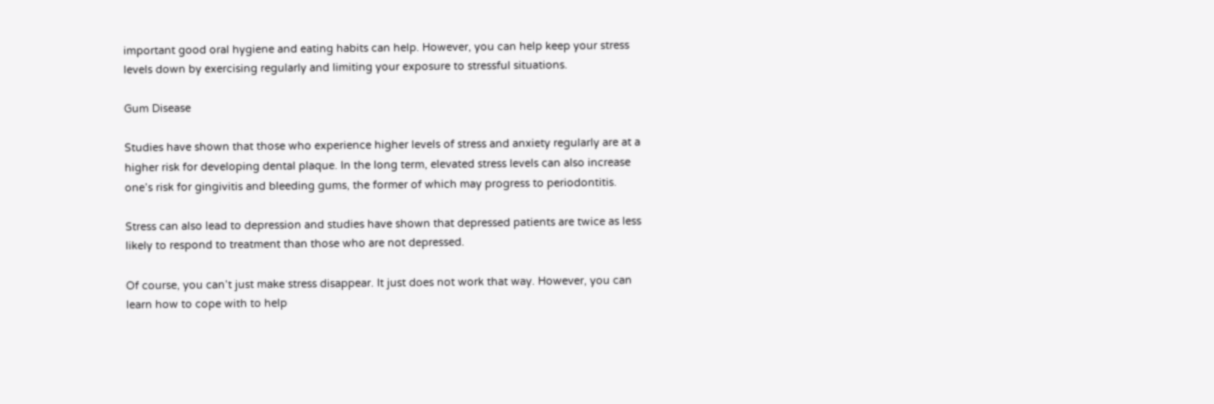important good oral hygiene and eating habits can help. However, you can help keep your stress levels down by exercising regularly and limiting your exposure to stressful situations.

Gum Disease

Studies have shown that those who experience higher levels of stress and anxiety regularly are at a higher risk for developing dental plaque. In the long term, elevated stress levels can also increase one’s risk for gingivitis and bleeding gums, the former of which may progress to periodontitis.

Stress can also lead to depression and studies have shown that depressed patients are twice as less likely to respond to treatment than those who are not depressed.

Of course, you can’t just make stress disappear. It just does not work that way. However, you can learn how to cope with to help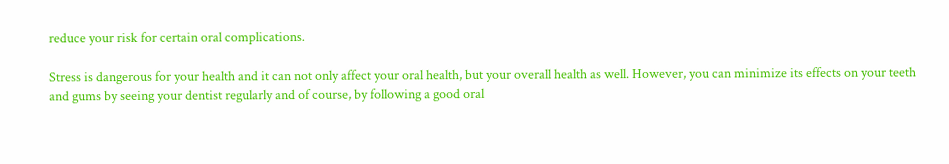reduce your risk for certain oral complications.

Stress is dangerous for your health and it can not only affect your oral health, but your overall health as well. However, you can minimize its effects on your teeth and gums by seeing your dentist regularly and of course, by following a good oral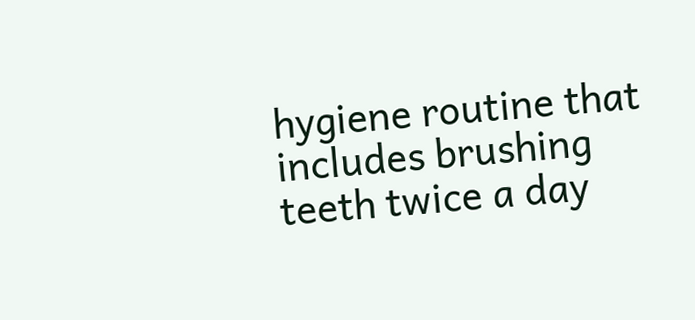hygiene routine that includes brushing teeth twice a day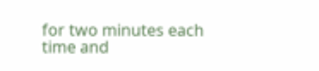for two minutes each time and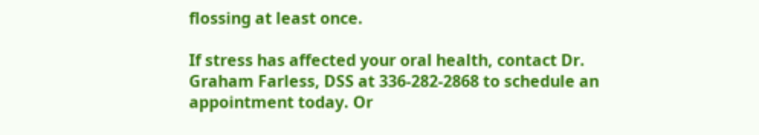flossing at least once.

If stress has affected your oral health, contact Dr. Graham Farless, DSS at 336-282-2868 to schedule an appointment today. Or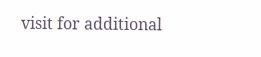visit for additional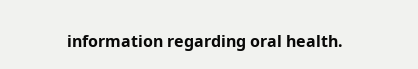information regarding oral health.